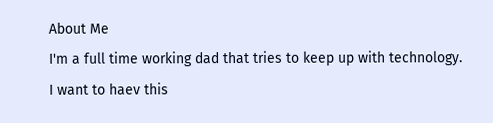About Me
I'm a full time working dad that tries to keep up with technology. I want to haev this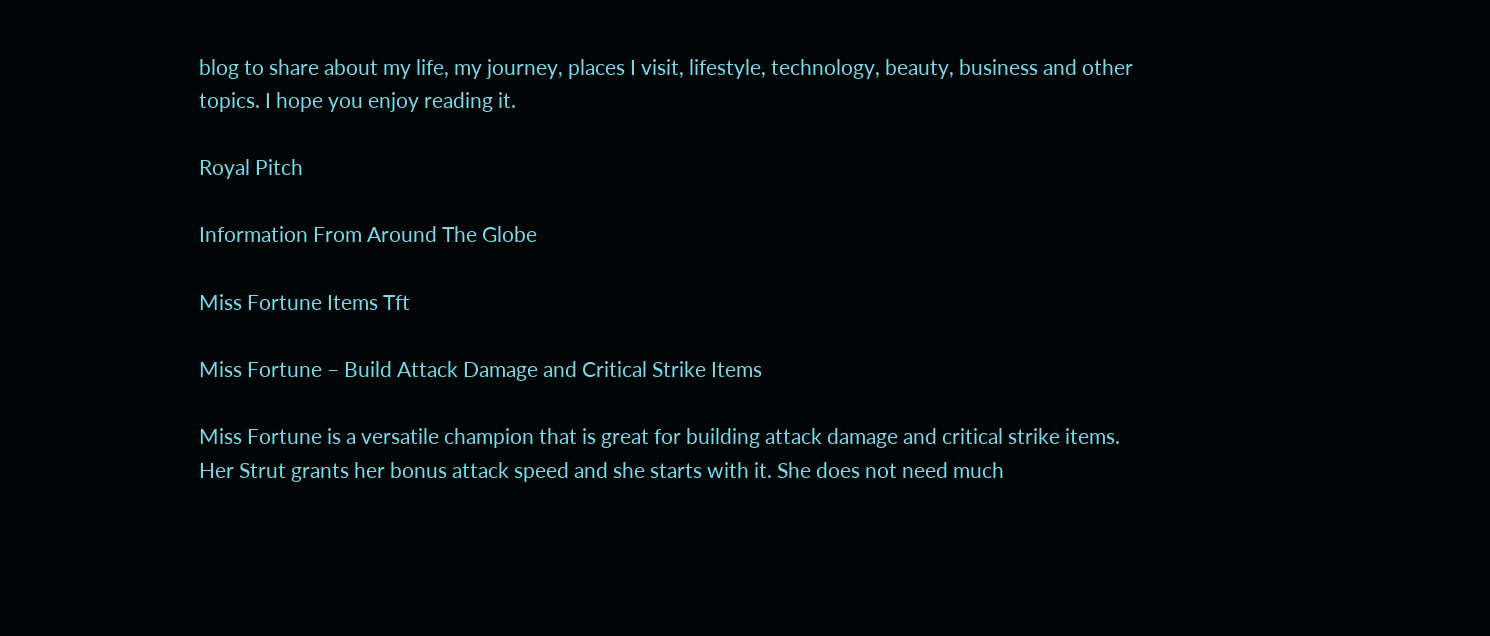blog to share about my life, my journey, places I visit, lifestyle, technology, beauty, business and other topics. I hope you enjoy reading it.

Royal Pitch

Information From Around The Globe

Miss Fortune Items Tft

Miss Fortune – Build Attack Damage and Critical Strike Items

Miss Fortune is a versatile champion that is great for building attack damage and critical strike items. Her Strut grants her bonus attack speed and she starts with it. She does not need much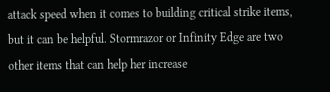attack speed when it comes to building critical strike items, but it can be helpful. Stormrazor or Infinity Edge are two other items that can help her increase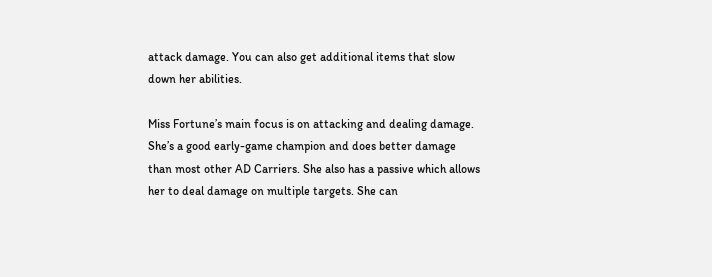attack damage. You can also get additional items that slow down her abilities.

Miss Fortune’s main focus is on attacking and dealing damage. She’s a good early-game champion and does better damage than most other AD Carriers. She also has a passive which allows her to deal damage on multiple targets. She can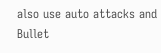also use auto attacks and Bullet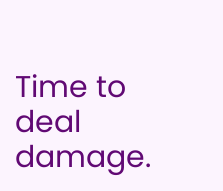Time to deal damage.